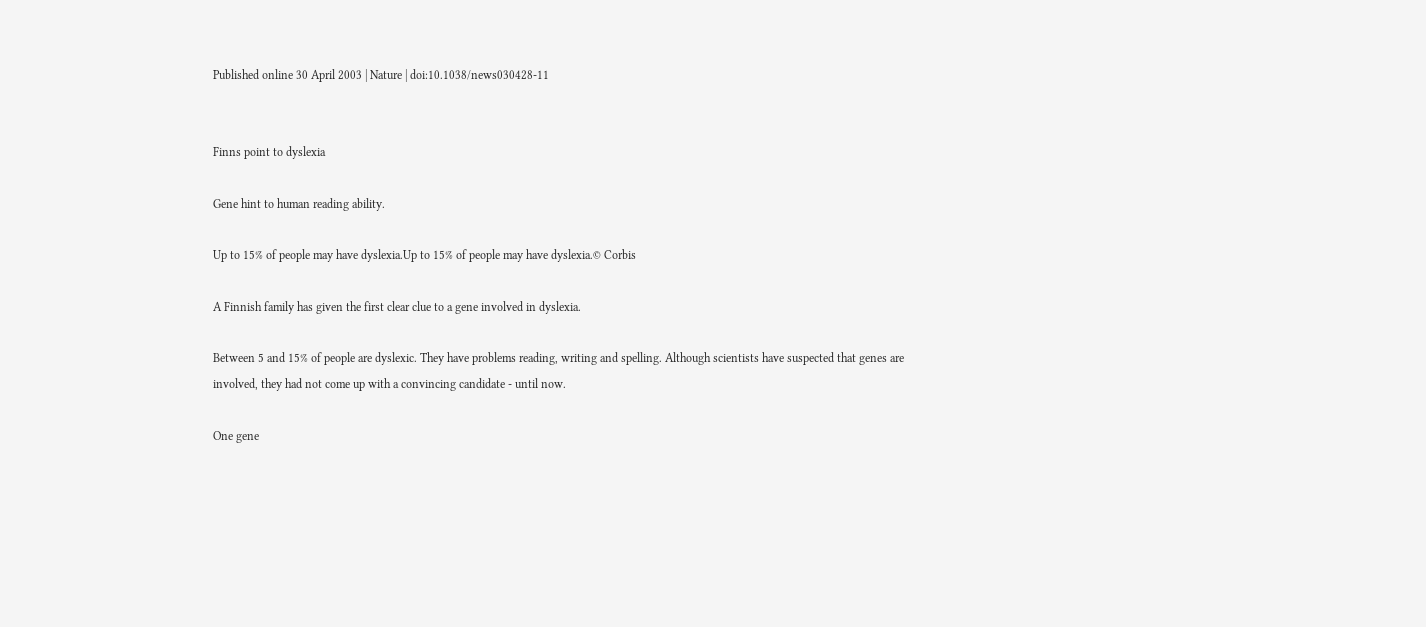Published online 30 April 2003 | Nature | doi:10.1038/news030428-11


Finns point to dyslexia

Gene hint to human reading ability.

Up to 15% of people may have dyslexia.Up to 15% of people may have dyslexia.© Corbis

A Finnish family has given the first clear clue to a gene involved in dyslexia.

Between 5 and 15% of people are dyslexic. They have problems reading, writing and spelling. Although scientists have suspected that genes are involved, they had not come up with a convincing candidate - until now.

One gene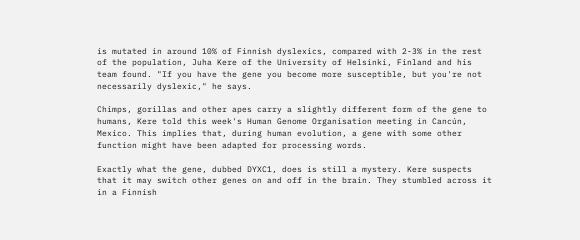is mutated in around 10% of Finnish dyslexics, compared with 2-3% in the rest of the population, Juha Kere of the University of Helsinki, Finland and his team found. "If you have the gene you become more susceptible, but you're not necessarily dyslexic," he says.

Chimps, gorillas and other apes carry a slightly different form of the gene to humans, Kere told this week's Human Genome Organisation meeting in Cancún, Mexico. This implies that, during human evolution, a gene with some other function might have been adapted for processing words.

Exactly what the gene, dubbed DYXC1, does is still a mystery. Kere suspects that it may switch other genes on and off in the brain. They stumbled across it in a Finnish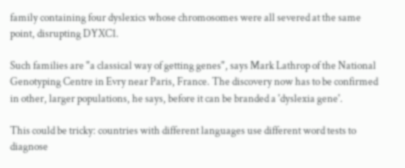family containing four dyslexics whose chromosomes were all severed at the same point, disrupting DYXC1.

Such families are "a classical way of getting genes", says Mark Lathrop of the National Genotyping Centre in Evry near Paris, France. The discovery now has to be confirmed in other, larger populations, he says, before it can be branded a 'dyslexia gene'.

This could be tricky: countries with different languages use different word tests to diagnose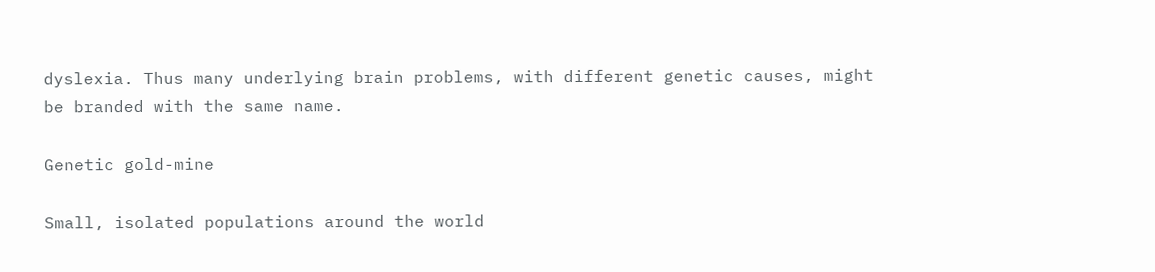dyslexia. Thus many underlying brain problems, with different genetic causes, might be branded with the same name.

Genetic gold-mine

Small, isolated populations around the world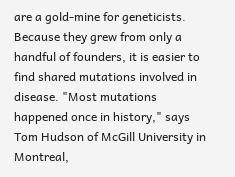are a gold-mine for geneticists. Because they grew from only a handful of founders, it is easier to find shared mutations involved in disease. "Most mutations happened once in history," says Tom Hudson of McGill University in Montreal,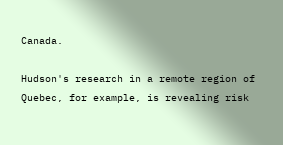Canada.

Hudson's research in a remote region of Quebec, for example, is revealing risk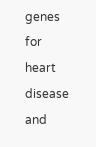genes for heart disease and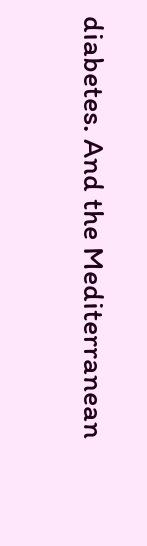diabetes. And the Mediterranean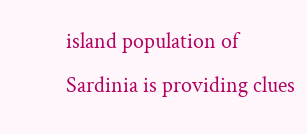island population of Sardinia is providing clues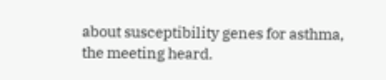about susceptibility genes for asthma, the meeting heard.